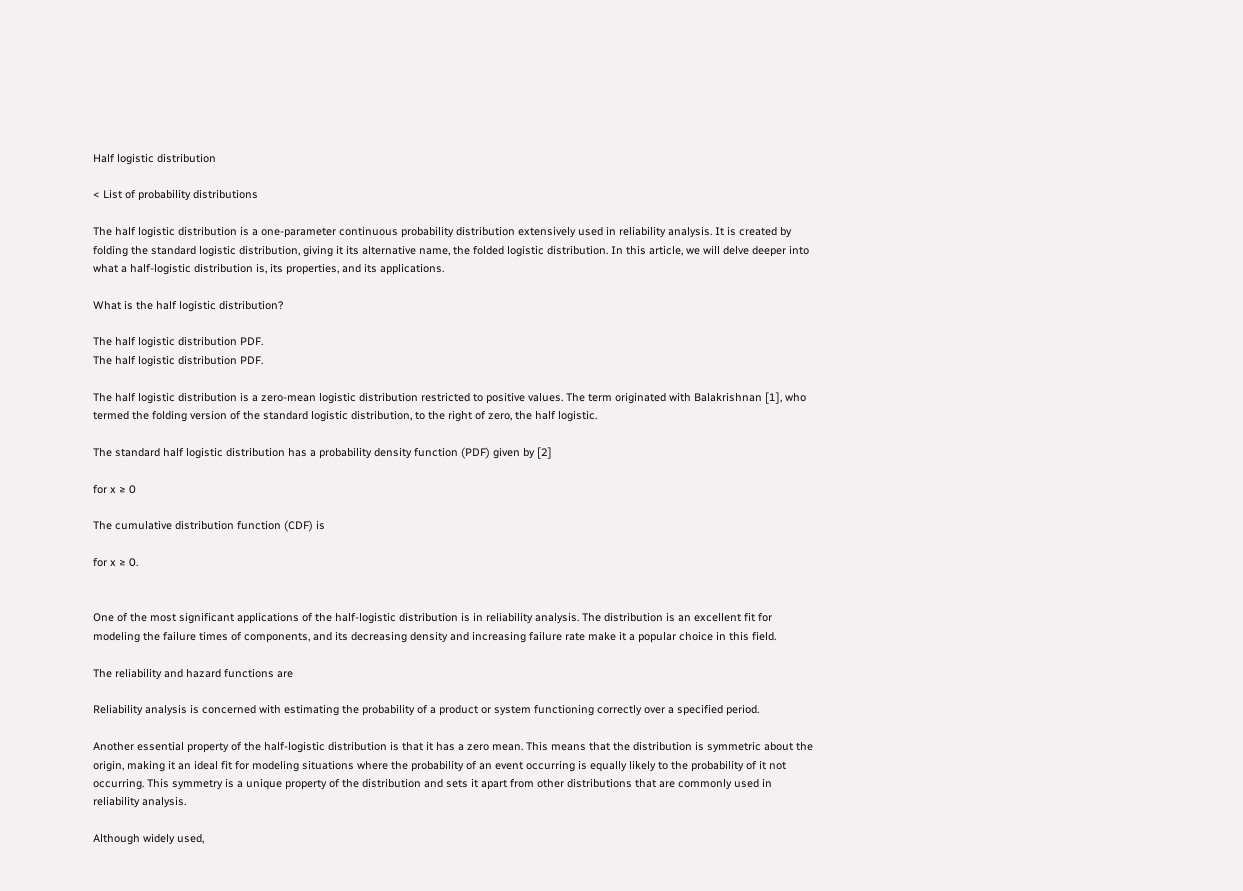Half logistic distribution

< List of probability distributions

The half logistic distribution is a one-parameter continuous probability distribution extensively used in reliability analysis. It is created by folding the standard logistic distribution, giving it its alternative name, the folded logistic distribution. In this article, we will delve deeper into what a half-logistic distribution is, its properties, and its applications.

What is the half logistic distribution?

The half logistic distribution PDF.
The half logistic distribution PDF.

The half logistic distribution is a zero-mean logistic distribution restricted to positive values. The term originated with Balakrishnan [1], who termed the folding version of the standard logistic distribution, to the right of zero, the half logistic.

The standard half logistic distribution has a probability density function (PDF) given by [2]

for x ≥ 0

The cumulative distribution function (CDF) is

for x ≥ 0.


One of the most significant applications of the half-logistic distribution is in reliability analysis. The distribution is an excellent fit for modeling the failure times of components, and its decreasing density and increasing failure rate make it a popular choice in this field.

The reliability and hazard functions are

Reliability analysis is concerned with estimating the probability of a product or system functioning correctly over a specified period.

Another essential property of the half-logistic distribution is that it has a zero mean. This means that the distribution is symmetric about the origin, making it an ideal fit for modeling situations where the probability of an event occurring is equally likely to the probability of it not occurring. This symmetry is a unique property of the distribution and sets it apart from other distributions that are commonly used in reliability analysis.

Although widely used,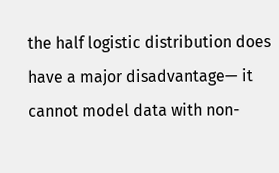the half logistic distribution does have a major disadvantage— it cannot model data with non-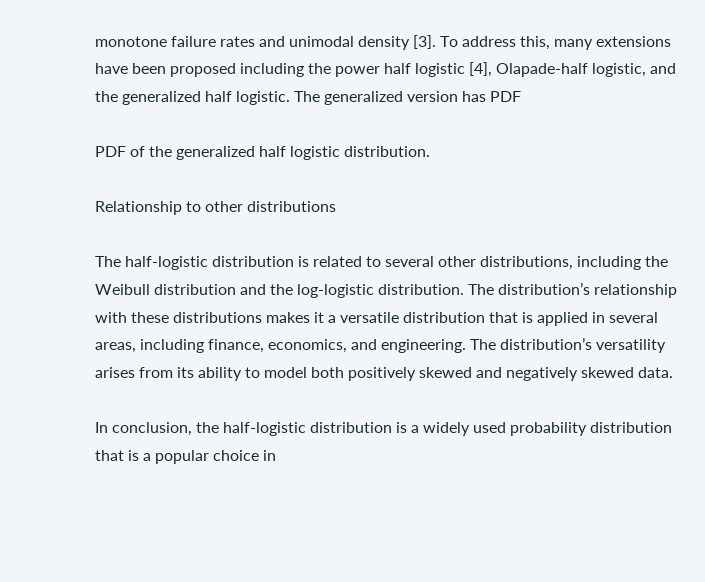monotone failure rates and unimodal density [3]. To address this, many extensions have been proposed including the power half logistic [4], Olapade-half logistic, and the generalized half logistic. The generalized version has PDF

PDF of the generalized half logistic distribution.

Relationship to other distributions

The half-logistic distribution is related to several other distributions, including the Weibull distribution and the log-logistic distribution. The distribution’s relationship with these distributions makes it a versatile distribution that is applied in several areas, including finance, economics, and engineering. The distribution’s versatility arises from its ability to model both positively skewed and negatively skewed data.

In conclusion, the half-logistic distribution is a widely used probability distribution that is a popular choice in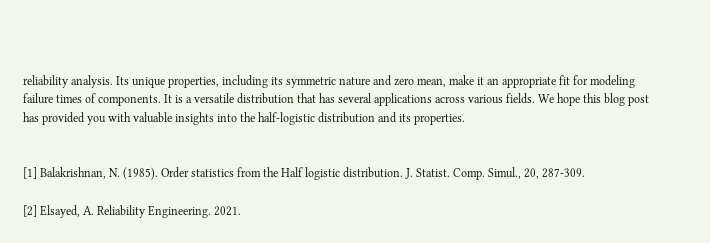reliability analysis. Its unique properties, including its symmetric nature and zero mean, make it an appropriate fit for modeling failure times of components. It is a versatile distribution that has several applications across various fields. We hope this blog post has provided you with valuable insights into the half-logistic distribution and its properties.


[1] Balakrishnan, N. (1985). Order statistics from the Half logistic distribution. J. Statist. Comp. Simul., 20, 287-309.

[2] Elsayed, A. Reliability Engineering. 2021.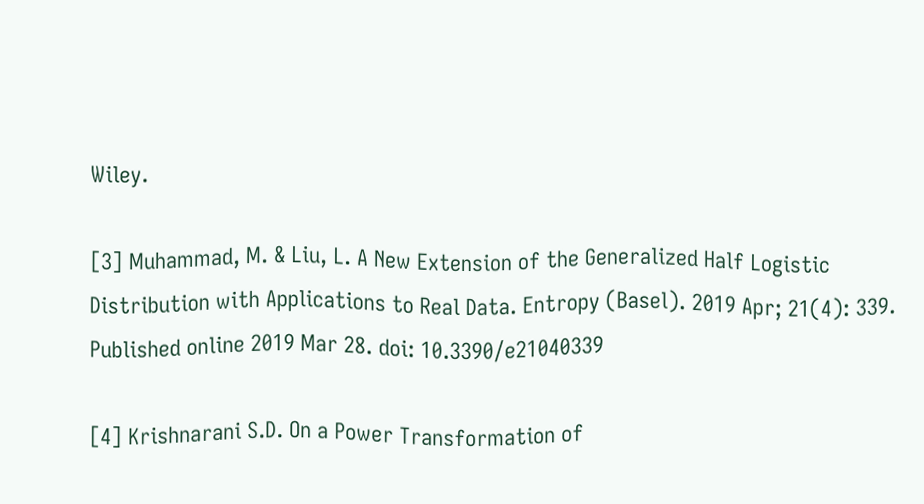Wiley.

[3] Muhammad, M. & Liu, L. A New Extension of the Generalized Half Logistic Distribution with Applications to Real Data. Entropy (Basel). 2019 Apr; 21(4): 339.
Published online 2019 Mar 28. doi: 10.3390/e21040339

[4] Krishnarani S.D. On a Power Transformation of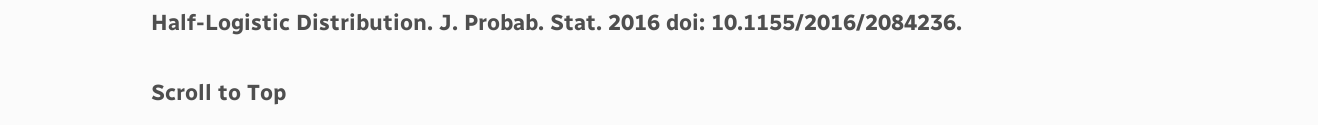Half-Logistic Distribution. J. Probab. Stat. 2016 doi: 10.1155/2016/2084236.

Scroll to Top